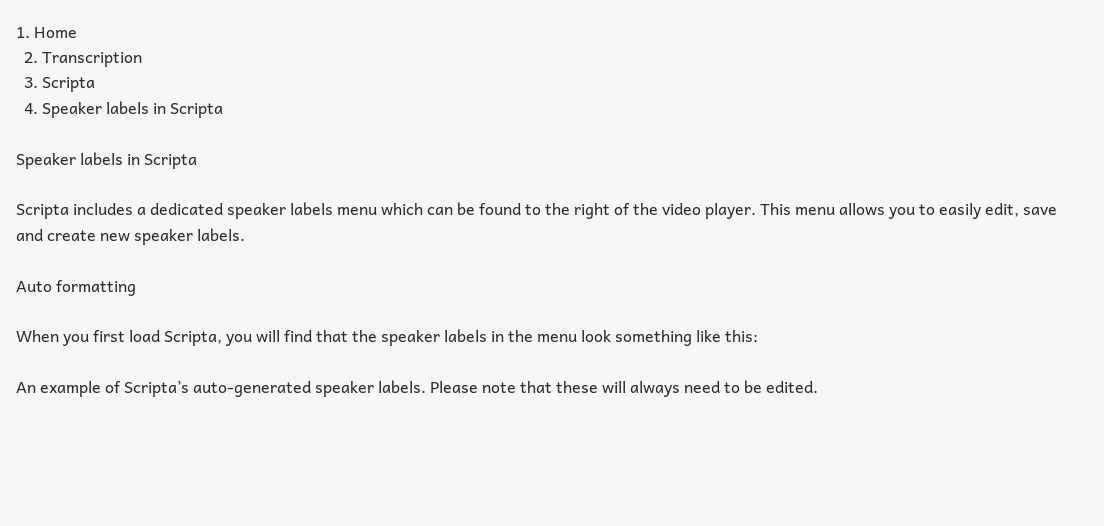1. Home
  2. Transcription
  3. Scripta
  4. Speaker labels in Scripta

Speaker labels in Scripta

Scripta includes a dedicated speaker labels menu which can be found to the right of the video player. This menu allows you to easily edit, save and create new speaker labels.

Auto formatting

When you first load Scripta, you will find that the speaker labels in the menu look something like this:

An example of Scripta’s auto-generated speaker labels. Please note that these will always need to be edited.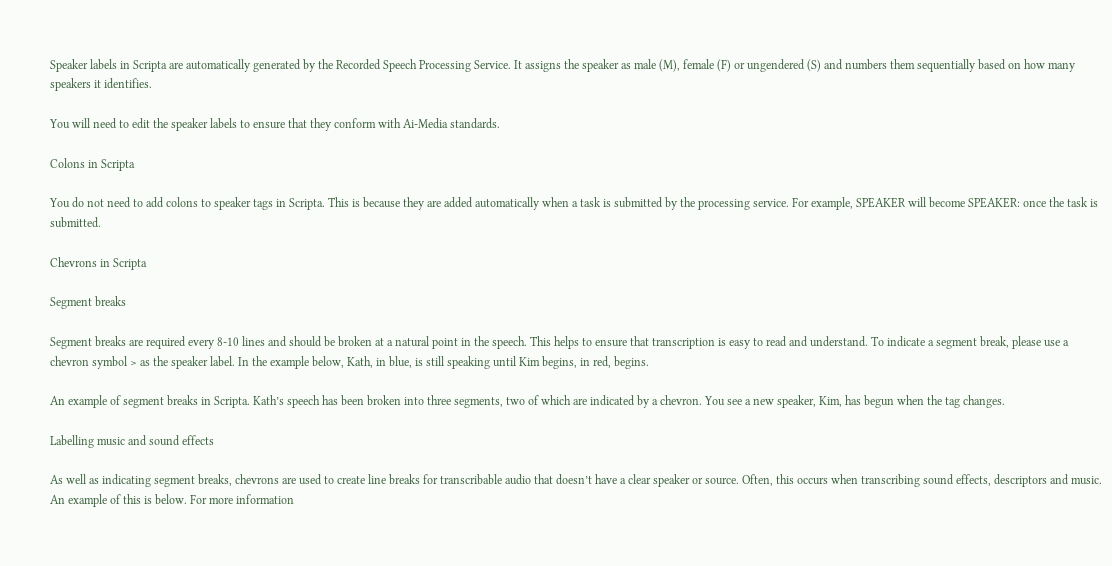Speaker labels in Scripta are automatically generated by the Recorded Speech Processing Service. It assigns the speaker as male (M), female (F) or ungendered (S) and numbers them sequentially based on how many speakers it identifies.

You will need to edit the speaker labels to ensure that they conform with Ai-Media standards.

Colons in Scripta

You do not need to add colons to speaker tags in Scripta. This is because they are added automatically when a task is submitted by the processing service. For example, SPEAKER will become SPEAKER: once the task is submitted.

Chevrons in Scripta

Segment breaks

Segment breaks are required every 8-10 lines and should be broken at a natural point in the speech. This helps to ensure that transcription is easy to read and understand. To indicate a segment break, please use a chevron symbol > as the speaker label. In the example below, Kath, in blue, is still speaking until Kim begins, in red, begins.

An example of segment breaks in Scripta. Kath’s speech has been broken into three segments, two of which are indicated by a chevron. You see a new speaker, Kim, has begun when the tag changes.

Labelling music and sound effects

As well as indicating segment breaks, chevrons are used to create line breaks for transcribable audio that doesn’t have a clear speaker or source. Often, this occurs when transcribing sound effects, descriptors and music. An example of this is below. For more information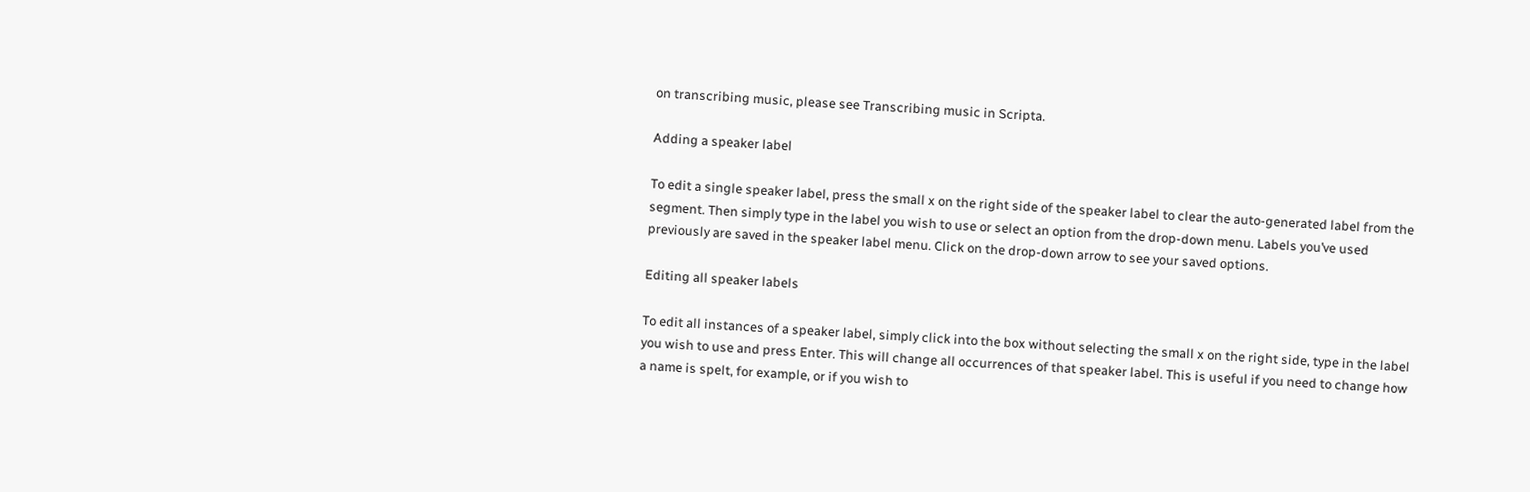on transcribing music, please see Transcribing music in Scripta.

Adding a speaker label

To edit a single speaker label, press the small x on the right side of the speaker label to clear the auto-generated label from the segment. Then simply type in the label you wish to use or select an option from the drop-down menu. Labels you’ve used previously are saved in the speaker label menu. Click on the drop-down arrow to see your saved options.

Editing all speaker labels

To edit all instances of a speaker label, simply click into the box without selecting the small x on the right side, type in the label you wish to use and press Enter. This will change all occurrences of that speaker label. This is useful if you need to change how a name is spelt, for example, or if you wish to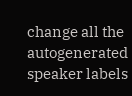change all the autogenerated speaker labels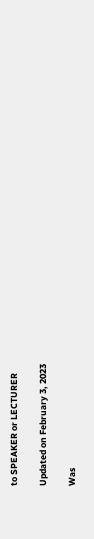to SPEAKER or LECTURER

Updated on February 3, 2023

Was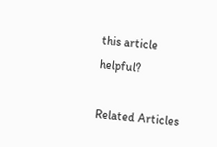this article helpful?

Related Articles